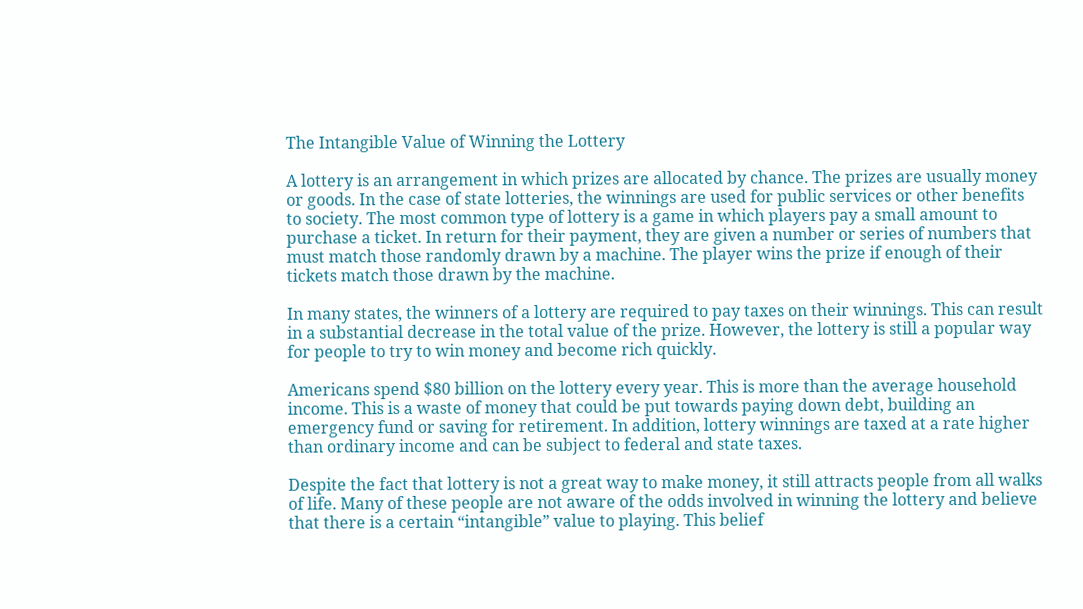The Intangible Value of Winning the Lottery

A lottery is an arrangement in which prizes are allocated by chance. The prizes are usually money or goods. In the case of state lotteries, the winnings are used for public services or other benefits to society. The most common type of lottery is a game in which players pay a small amount to purchase a ticket. In return for their payment, they are given a number or series of numbers that must match those randomly drawn by a machine. The player wins the prize if enough of their tickets match those drawn by the machine.

In many states, the winners of a lottery are required to pay taxes on their winnings. This can result in a substantial decrease in the total value of the prize. However, the lottery is still a popular way for people to try to win money and become rich quickly.

Americans spend $80 billion on the lottery every year. This is more than the average household income. This is a waste of money that could be put towards paying down debt, building an emergency fund or saving for retirement. In addition, lottery winnings are taxed at a rate higher than ordinary income and can be subject to federal and state taxes.

Despite the fact that lottery is not a great way to make money, it still attracts people from all walks of life. Many of these people are not aware of the odds involved in winning the lottery and believe that there is a certain “intangible” value to playing. This belief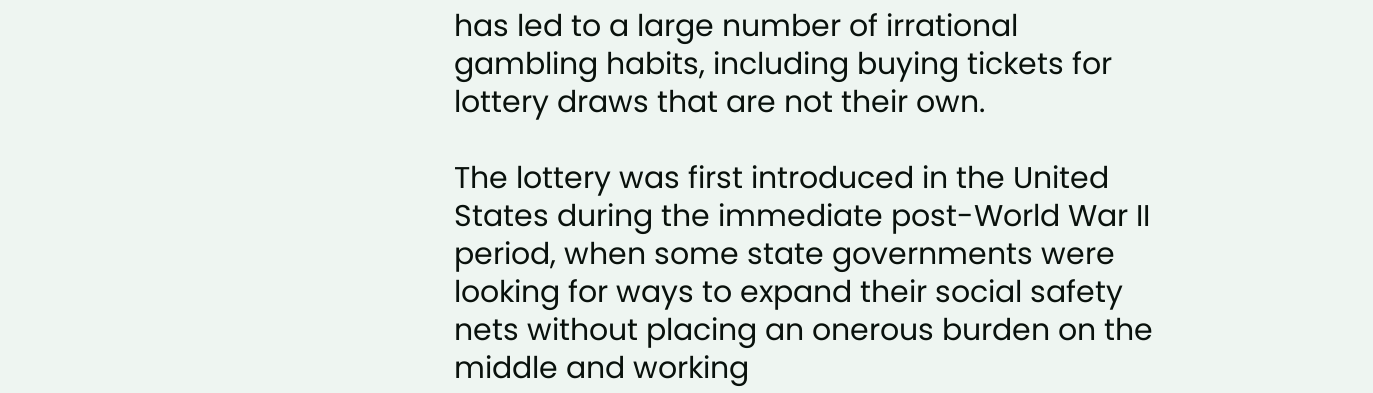has led to a large number of irrational gambling habits, including buying tickets for lottery draws that are not their own.

The lottery was first introduced in the United States during the immediate post-World War II period, when some state governments were looking for ways to expand their social safety nets without placing an onerous burden on the middle and working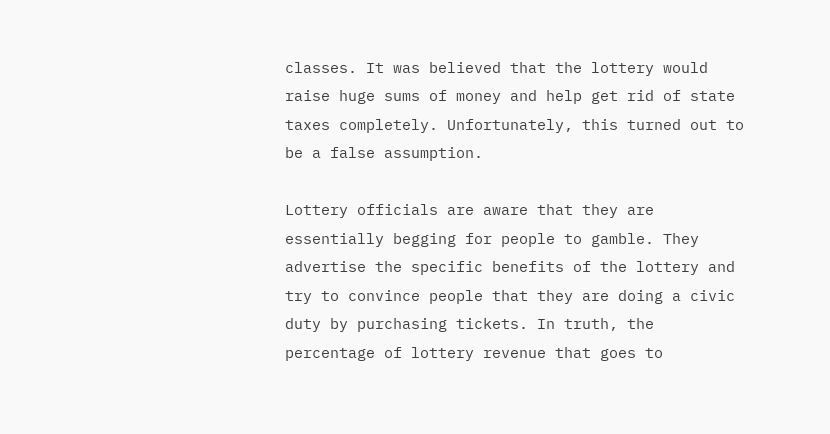classes. It was believed that the lottery would raise huge sums of money and help get rid of state taxes completely. Unfortunately, this turned out to be a false assumption.

Lottery officials are aware that they are essentially begging for people to gamble. They advertise the specific benefits of the lottery and try to convince people that they are doing a civic duty by purchasing tickets. In truth, the percentage of lottery revenue that goes to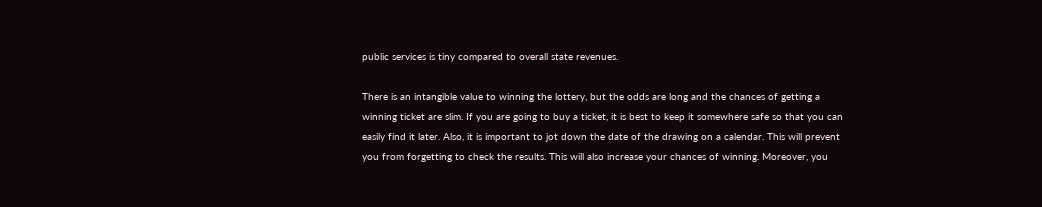public services is tiny compared to overall state revenues.

There is an intangible value to winning the lottery, but the odds are long and the chances of getting a winning ticket are slim. If you are going to buy a ticket, it is best to keep it somewhere safe so that you can easily find it later. Also, it is important to jot down the date of the drawing on a calendar. This will prevent you from forgetting to check the results. This will also increase your chances of winning. Moreover, you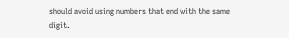should avoid using numbers that end with the same digit.